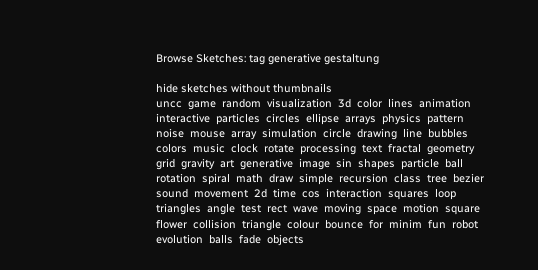Browse Sketches: tag generative gestaltung

hide sketches without thumbnails
uncc  game  random  visualization  3d  color  lines  animation  interactive  particles  circles  ellipse  arrays  physics  pattern  noise  mouse  array  simulation  circle  drawing  line  bubbles  colors  music  clock  rotate  processing  text  fractal  geometry  grid  gravity  art  generative  image  sin  shapes  particle  ball  rotation  spiral  math  draw  simple  recursion  class  tree  bezier  sound  movement  2d  time  cos  interaction  squares  loop  triangles  angle  test  rect  wave  moving  space  motion  square  flower  collision  triangle  colour  bounce  for  minim  fun  robot  evolution  balls  fade  objects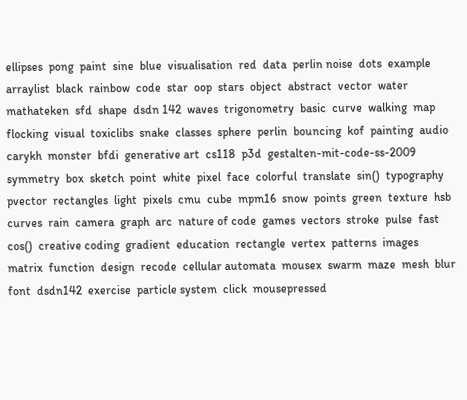ellipses  pong  paint  sine  blue  visualisation  red  data  perlin noise  dots  example  arraylist  black  rainbow  code  star  oop  stars  object  abstract  vector  water  mathateken  sfd  shape  dsdn 142  waves  trigonometry  basic  curve  walking  map  flocking  visual  toxiclibs  snake  classes  sphere  perlin  bouncing  kof  painting  audio  carykh  monster  bfdi  generative art  cs118  p3d  gestalten-mit-code-ss-2009  symmetry  box  sketch  point  white  pixel  face  colorful  translate  sin()  typography  pvector  rectangles  light  pixels  cmu  cube  mpm16  snow  points  green  texture  hsb  curves  rain  camera  graph  arc  nature of code  games  vectors  stroke  pulse  fast  cos()  creative coding  gradient  education  rectangle  vertex  patterns  images  matrix  function  design  recode  cellular automata  mousex  swarm  maze  mesh  blur  font  dsdn142  exercise  particle system  click  mousepressed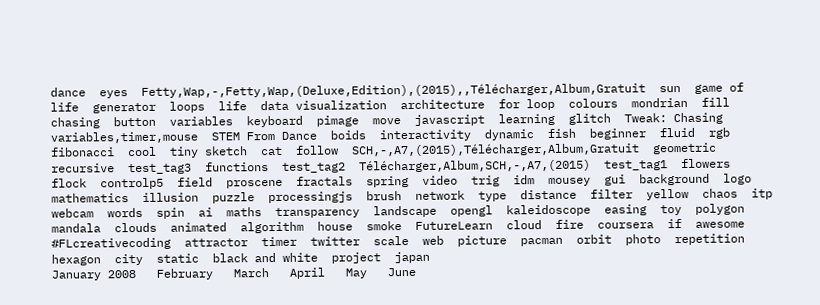dance  eyes  Fetty,Wap,-,Fetty,Wap,(Deluxe,Edition),(2015),,Télécharger,Album,Gratuit  sun  game of life  generator  loops  life  data visualization  architecture  for loop  colours  mondrian  fill  chasing  button  variables  keyboard  pimage  move  javascript  learning  glitch  Tweak: Chasing  variables,timer,mouse  STEM From Dance  boids  interactivity  dynamic  fish  beginner  fluid  rgb  fibonacci  cool  tiny sketch  cat  follow  SCH,-,A7,(2015),Télécharger,Album,Gratuit  geometric  recursive  test_tag3  functions  test_tag2  Télécharger,Album,SCH,-,A7,(2015)  test_tag1  flowers  flock  controlp5  field  proscene  fractals  spring  video  trig  idm  mousey  gui  background  logo  mathematics  illusion  puzzle  processingjs  brush  network  type  distance  filter  yellow  chaos  itp  webcam  words  spin  ai  maths  transparency  landscape  opengl  kaleidoscope  easing  toy  polygon  mandala  clouds  animated  algorithm  house  smoke  FutureLearn  cloud  fire  coursera  if  awesome  #FLcreativecoding  attractor  timer  twitter  scale  web  picture  pacman  orbit  photo  repetition  hexagon  city  static  black and white  project  japan
January 2008   February   March   April   May   June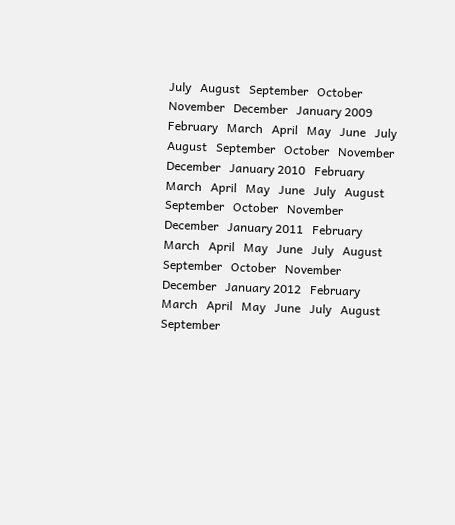July   August   September   October   November   December   January 2009   February   March   April   May   June   July   August   September   October   November   December   January 2010   February   March   April   May   June   July   August   September   October   November   December   January 2011   February   March   April   May   June   July   August   September   October   November   December   January 2012   February   March   April   May   June   July   August   September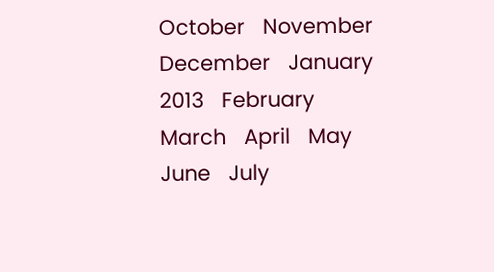October   November   December   January 2013   February   March   April   May   June   July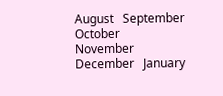August   September   October   November   December   January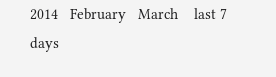2014   February   March    last 7 days